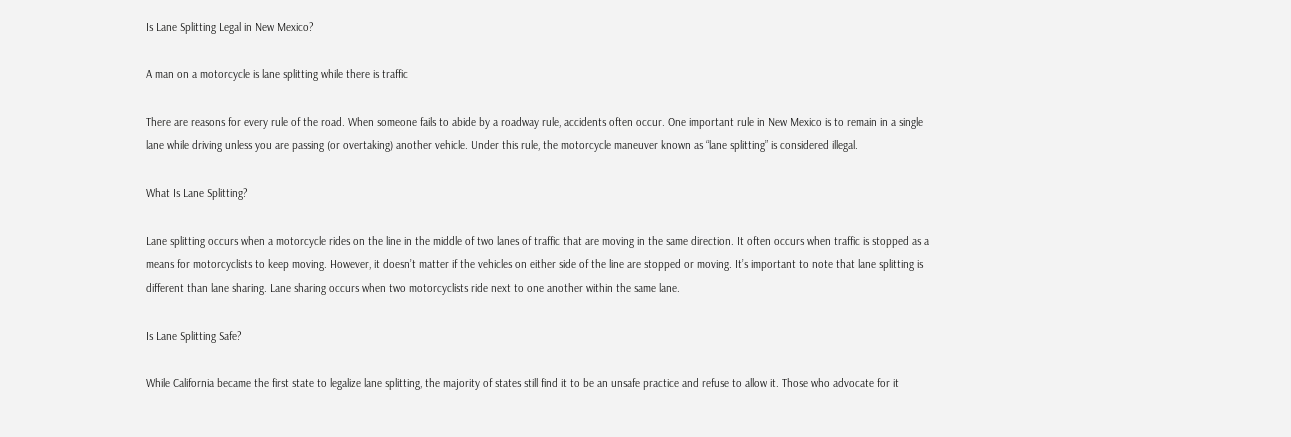Is Lane Splitting Legal in New Mexico?

A man on a motorcycle is lane splitting while there is traffic

There are reasons for every rule of the road. When someone fails to abide by a roadway rule, accidents often occur. One important rule in New Mexico is to remain in a single lane while driving unless you are passing (or overtaking) another vehicle. Under this rule, the motorcycle maneuver known as “lane splitting” is considered illegal.

What Is Lane Splitting?

Lane splitting occurs when a motorcycle rides on the line in the middle of two lanes of traffic that are moving in the same direction. It often occurs when traffic is stopped as a means for motorcyclists to keep moving. However, it doesn’t matter if the vehicles on either side of the line are stopped or moving. It’s important to note that lane splitting is different than lane sharing. Lane sharing occurs when two motorcyclists ride next to one another within the same lane.

Is Lane Splitting Safe?

While California became the first state to legalize lane splitting, the majority of states still find it to be an unsafe practice and refuse to allow it. Those who advocate for it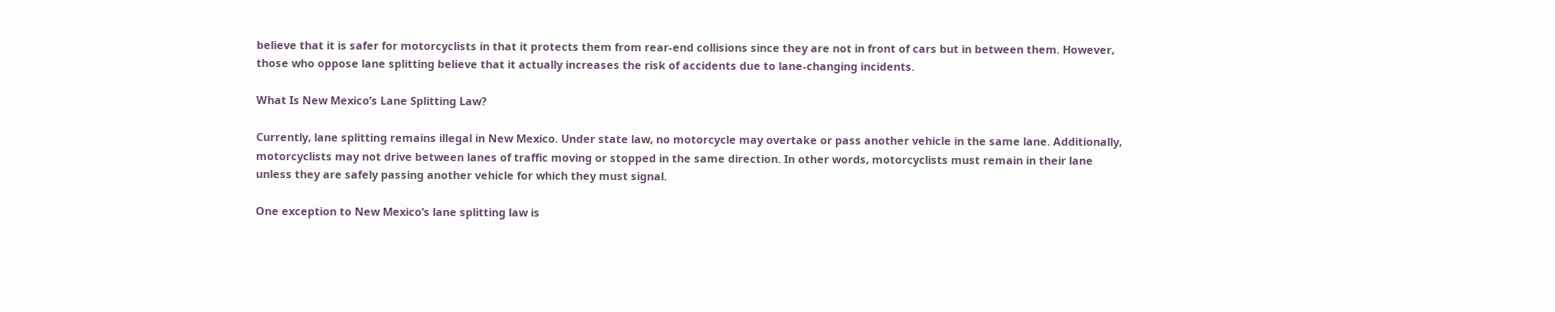believe that it is safer for motorcyclists in that it protects them from rear-end collisions since they are not in front of cars but in between them. However, those who oppose lane splitting believe that it actually increases the risk of accidents due to lane-changing incidents.

What Is New Mexico’s Lane Splitting Law?

Currently, lane splitting remains illegal in New Mexico. Under state law, no motorcycle may overtake or pass another vehicle in the same lane. Additionally, motorcyclists may not drive between lanes of traffic moving or stopped in the same direction. In other words, motorcyclists must remain in their lane unless they are safely passing another vehicle for which they must signal.

One exception to New Mexico’s lane splitting law is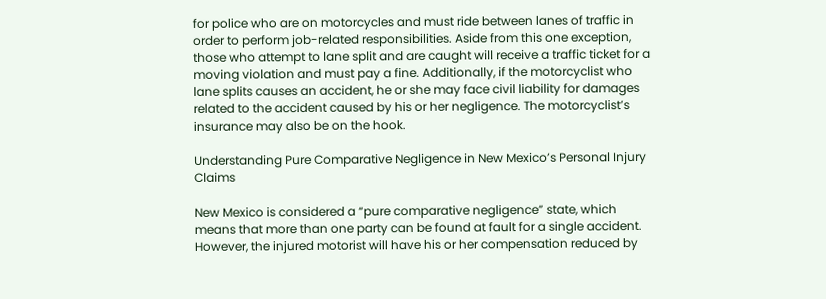for police who are on motorcycles and must ride between lanes of traffic in order to perform job-related responsibilities. Aside from this one exception, those who attempt to lane split and are caught will receive a traffic ticket for a moving violation and must pay a fine. Additionally, if the motorcyclist who lane splits causes an accident, he or she may face civil liability for damages related to the accident caused by his or her negligence. The motorcyclist’s insurance may also be on the hook.

Understanding Pure Comparative Negligence in New Mexico’s Personal Injury Claims

New Mexico is considered a “pure comparative negligence” state, which means that more than one party can be found at fault for a single accident. However, the injured motorist will have his or her compensation reduced by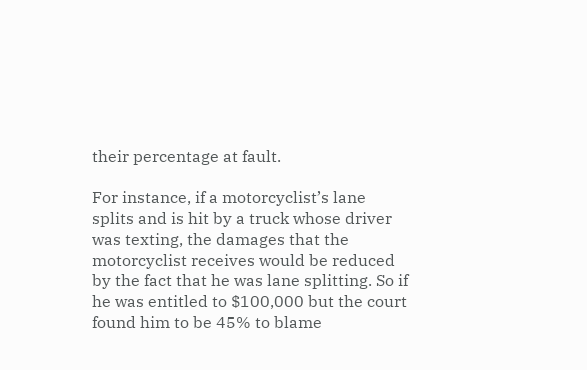their percentage at fault.

For instance, if a motorcyclist’s lane splits and is hit by a truck whose driver was texting, the damages that the motorcyclist receives would be reduced by the fact that he was lane splitting. So if he was entitled to $100,000 but the court found him to be 45% to blame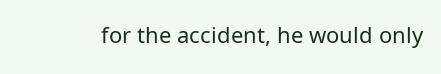for the accident, he would only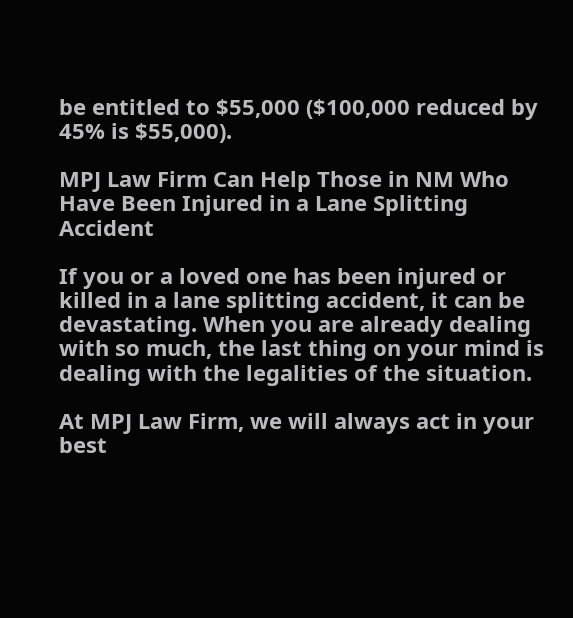be entitled to $55,000 ($100,000 reduced by 45% is $55,000).

MPJ Law Firm Can Help Those in NM Who Have Been Injured in a Lane Splitting Accident

If you or a loved one has been injured or killed in a lane splitting accident, it can be devastating. When you are already dealing with so much, the last thing on your mind is dealing with the legalities of the situation.

At MPJ Law Firm, we will always act in your best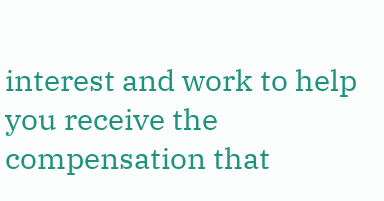interest and work to help you receive the compensation that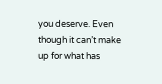you deserve. Even though it can’t make up for what has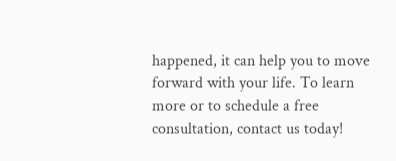happened, it can help you to move forward with your life. To learn more or to schedule a free consultation, contact us today!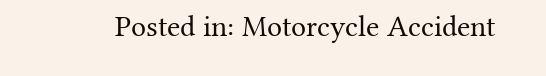Posted in: Motorcycle Accident